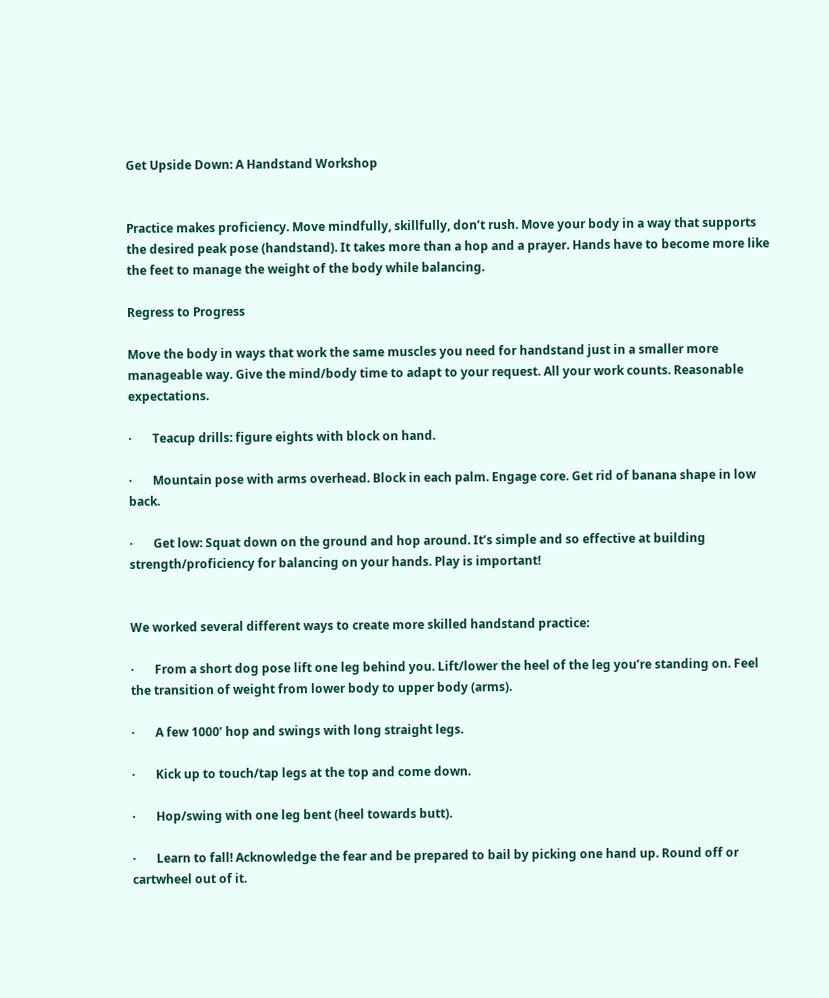Get Upside Down: A Handstand Workshop


Practice makes proficiency. Move mindfully, skillfully, don’t rush. Move your body in a way that supports the desired peak pose (handstand). It takes more than a hop and a prayer. Hands have to become more like the feet to manage the weight of the body while balancing.

Regress to Progress

Move the body in ways that work the same muscles you need for handstand just in a smaller more manageable way. Give the mind/body time to adapt to your request. All your work counts. Reasonable expectations.

·       Teacup drills: figure eights with block on hand.

·       Mountain pose with arms overhead. Block in each palm. Engage core. Get rid of banana shape in low back.

·       Get low: Squat down on the ground and hop around. It’s simple and so effective at building strength/proficiency for balancing on your hands. Play is important!


We worked several different ways to create more skilled handstand practice:

·       From a short dog pose lift one leg behind you. Lift/lower the heel of the leg you’re standing on. Feel the transition of weight from lower body to upper body (arms).

·       A few 1000’ hop and swings with long straight legs.

·       Kick up to touch/tap legs at the top and come down.

·       Hop/swing with one leg bent (heel towards butt).

·       Learn to fall! Acknowledge the fear and be prepared to bail by picking one hand up. Round off or cartwheel out of it.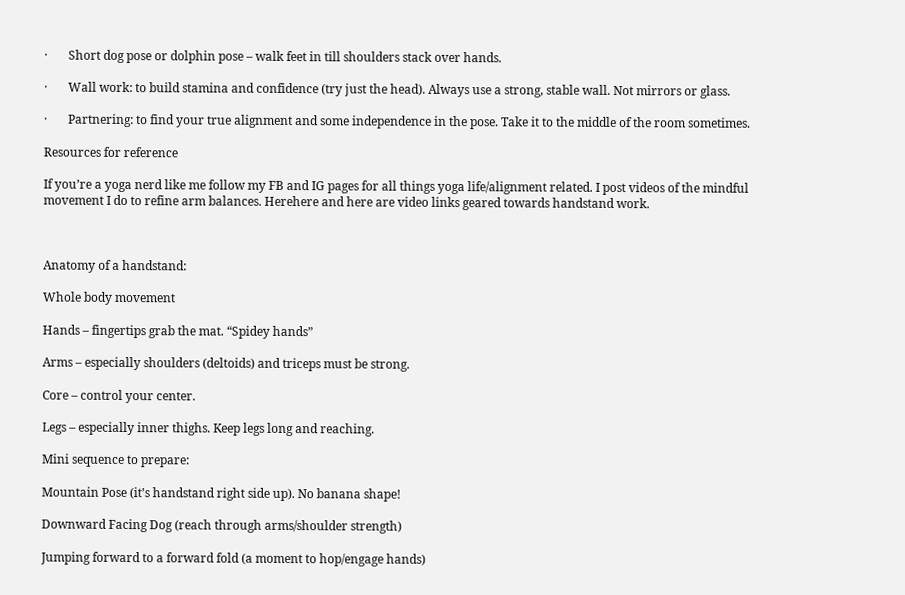·       Short dog pose or dolphin pose – walk feet in till shoulders stack over hands.

·       Wall work: to build stamina and confidence (try just the head). Always use a strong, stable wall. Not mirrors or glass.

·       Partnering: to find your true alignment and some independence in the pose. Take it to the middle of the room sometimes.

Resources for reference

If you’re a yoga nerd like me follow my FB and IG pages for all things yoga life/alignment related. I post videos of the mindful movement I do to refine arm balances. Herehere and here are video links geared towards handstand work.



Anatomy of a handstand:

Whole body movement

Hands – fingertips grab the mat. “Spidey hands”

Arms – especially shoulders (deltoids) and triceps must be strong.

Core – control your center.

Legs – especially inner thighs. Keep legs long and reaching.

Mini sequence to prepare:

Mountain Pose (it’s handstand right side up). No banana shape!

Downward Facing Dog (reach through arms/shoulder strength)

Jumping forward to a forward fold (a moment to hop/engage hands)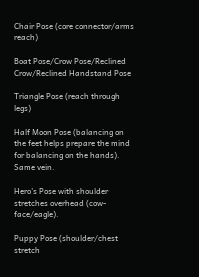Chair Pose (core connector/arms reach)

Boat Pose/Crow Pose/Reclined Crow/Reclined Handstand Pose

Triangle Pose (reach through legs)

Half Moon Pose (balancing on the feet helps prepare the mind for balancing on the hands). Same vein.

Hero’s Pose with shoulder stretches overhead (cow-face/eagle).

Puppy Pose (shoulder/chest stretch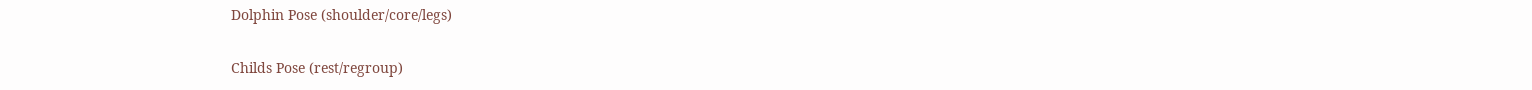Dolphin Pose (shoulder/core/legs)

Childs Pose (rest/regroup)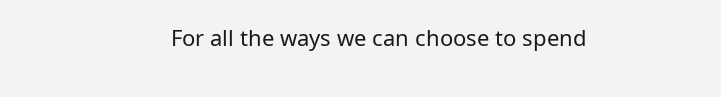For all the ways we can choose to spend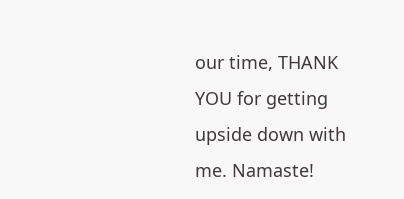our time, THANK YOU for getting upside down with me. Namaste!